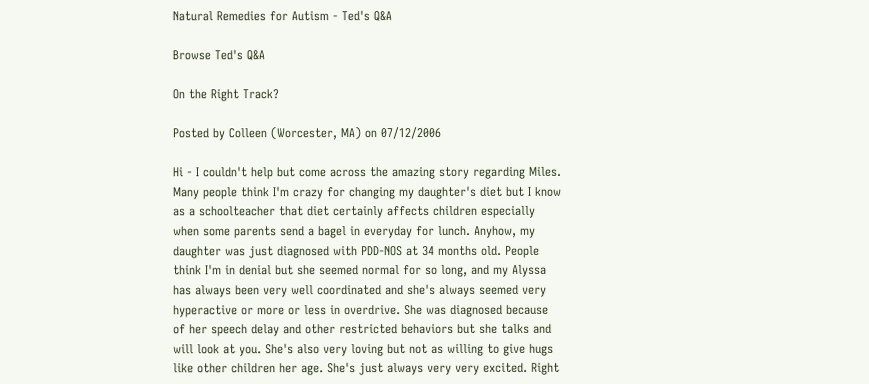Natural Remedies for Autism - Ted's Q&A

Browse Ted's Q&A

On the Right Track?

Posted by Colleen (Worcester, MA) on 07/12/2006

Hi - I couldn't help but come across the amazing story regarding Miles. Many people think I'm crazy for changing my daughter's diet but I know as a schoolteacher that diet certainly affects children especially when some parents send a bagel in everyday for lunch. Anyhow, my daughter was just diagnosed with PDD-NOS at 34 months old. People think I'm in denial but she seemed normal for so long, and my Alyssa has always been very well coordinated and she's always seemed very hyperactive or more or less in overdrive. She was diagnosed because of her speech delay and other restricted behaviors but she talks and will look at you. She's also very loving but not as willing to give hugs like other children her age. She's just always very very excited. Right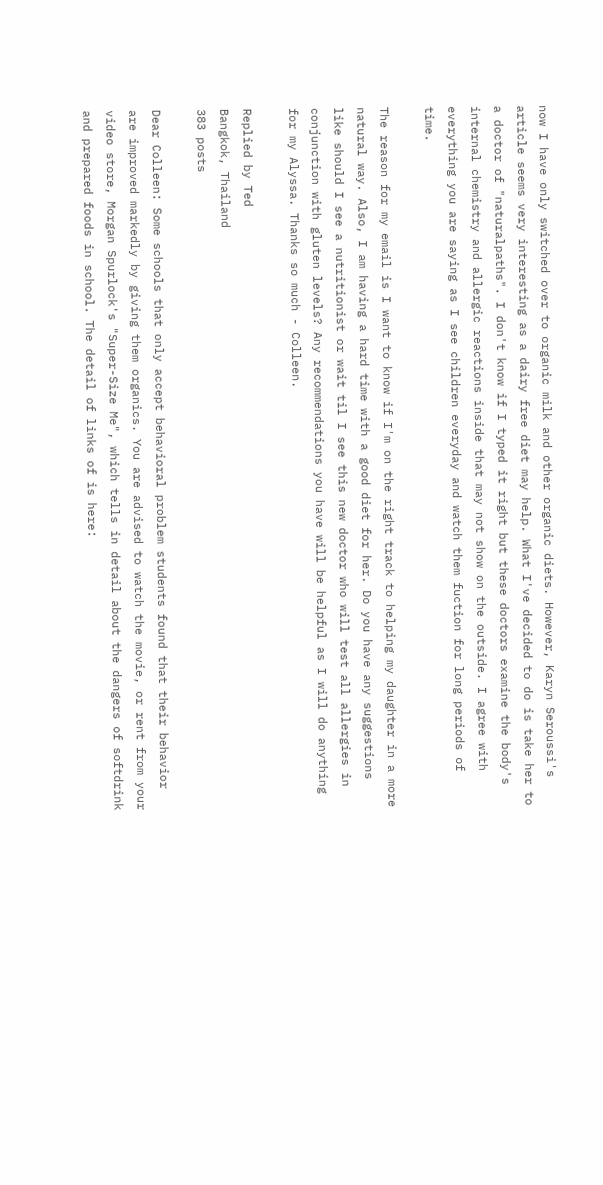now I have only switched over to organic milk and other organic diets. However, Karyn Seroussi's article seems very interesting as a dairy free diet may help. What I've decided to do is take her to a doctor of "naturalpaths". I don't know if I typed it right but these doctors examine the body's internal chemistry and allergic reactions inside that may not show on the outside. I agree with everything you are saying as I see children everyday and watch them fuction for long periods of time.

The reason for my email is I want to know if I'm on the right track to helping my daughter in a more natural way. Also, I am having a hard time with a good diet for her. Do you have any suggestions like should I see a nutritionist or wait til I see this new doctor who will test all allergies in conjunction with gluten levels? Any recommendations you have will be helpful as I will do anything for my Alyssa. Thanks so much - Colleen.

Replied by Ted
Bangkok, Thailand
383 posts

Dear Colleen: Some schools that only accept behavioral problem students found that their behavior are improved markedly by giving them organics. You are advised to watch the movie, or rent from your video store, Morgan Spurlock's "Super-Size Me", which tells in detail about the dangers of softdrink and prepared foods in school. The detail of links of is here: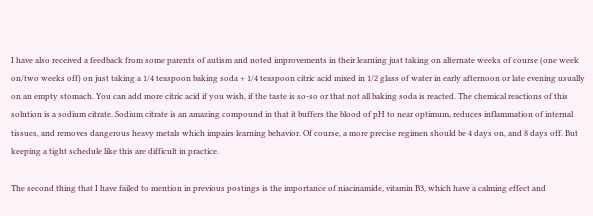I have also received a feedback from some parents of autism and noted improvements in their learning just taking on alternate weeks of course (one week on/two weeks off) on just taking a 1/4 teaspoon baking soda + 1/4 teaspoon citric acid mixed in 1/2 glass of water in early afternoon or late evening usually on an empty stomach. You can add more citric acid if you wish, if the taste is so-so or that not all baking soda is reacted. The chemical reactions of this solution is a sodium citrate. Sodium citrate is an amazing compound in that it buffers the blood of pH to near optimum, reduces inflammation of internal tissues, and removes dangerous heavy metals which impairs learning behavior. Of course, a more precise regimen should be 4 days on, and 8 days off. But keeping a tight schedule like this are difficult in practice.

The second thing that I have failed to mention in previous postings is the importance of niacinamide, vitamin B3, which have a calming effect and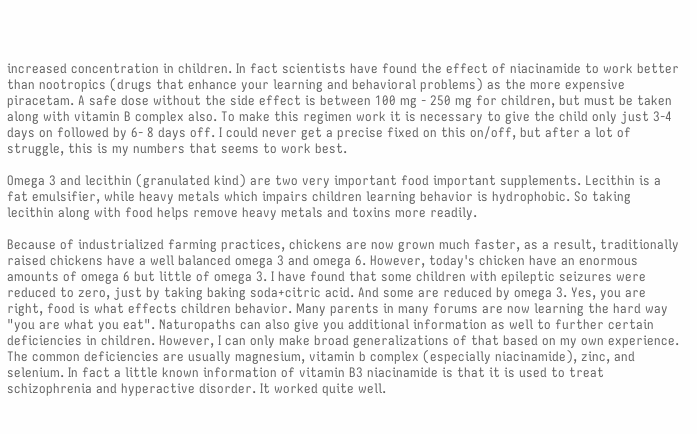increased concentration in children. In fact scientists have found the effect of niacinamide to work better than nootropics (drugs that enhance your learning and behavioral problems) as the more expensive piracetam. A safe dose without the side effect is between 100 mg - 250 mg for children, but must be taken along with vitamin B complex also. To make this regimen work it is necessary to give the child only just 3-4 days on followed by 6- 8 days off. I could never get a precise fixed on this on/off, but after a lot of struggle, this is my numbers that seems to work best.

Omega 3 and lecithin (granulated kind) are two very important food important supplements. Lecithin is a fat emulsifier, while heavy metals which impairs children learning behavior is hydrophobic. So taking lecithin along with food helps remove heavy metals and toxins more readily.

Because of industrialized farming practices, chickens are now grown much faster, as a result, traditionally raised chickens have a well balanced omega 3 and omega 6. However, today's chicken have an enormous amounts of omega 6 but little of omega 3. I have found that some children with epileptic seizures were reduced to zero, just by taking baking soda+citric acid. And some are reduced by omega 3. Yes, you are right, food is what effects children behavior. Many parents in many forums are now learning the hard way "you are what you eat". Naturopaths can also give you additional information as well to further certain deficiencies in children. However, I can only make broad generalizations of that based on my own experience. The common deficiencies are usually magnesium, vitamin b complex (especially niacinamide), zinc, and selenium. In fact a little known information of vitamin B3 niacinamide is that it is used to treat schizophrenia and hyperactive disorder. It worked quite well.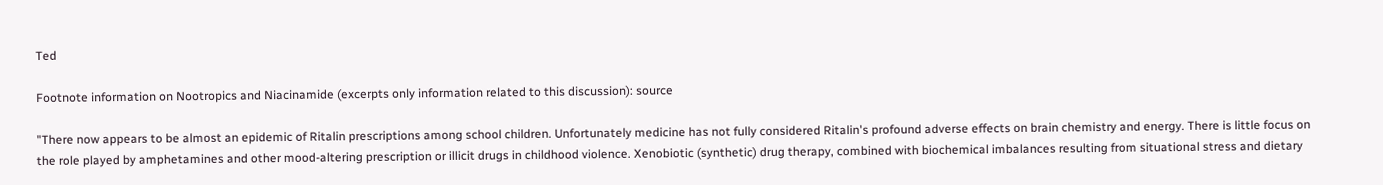Ted

Footnote information on Nootropics and Niacinamide (excerpts only information related to this discussion): source

"There now appears to be almost an epidemic of Ritalin prescriptions among school children. Unfortunately medicine has not fully considered Ritalin's profound adverse effects on brain chemistry and energy. There is little focus on the role played by amphetamines and other mood-altering prescription or illicit drugs in childhood violence. Xenobiotic (synthetic) drug therapy, combined with biochemical imbalances resulting from situational stress and dietary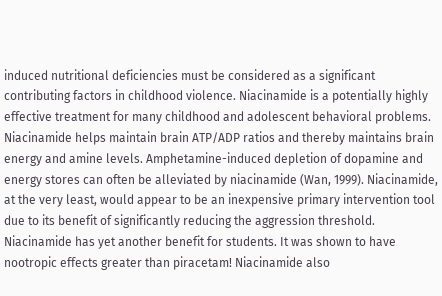induced nutritional deficiencies must be considered as a significant contributing factors in childhood violence. Niacinamide is a potentially highly effective treatment for many childhood and adolescent behavioral problems. Niacinamide helps maintain brain ATP/ADP ratios and thereby maintains brain energy and amine levels. Amphetamine-induced depletion of dopamine and energy stores can often be alleviated by niacinamide (Wan, 1999). Niacinamide, at the very least, would appear to be an inexpensive primary intervention tool due to its benefit of significantly reducing the aggression threshold. Niacinamide has yet another benefit for students. It was shown to have nootropic effects greater than piracetam! Niacinamide also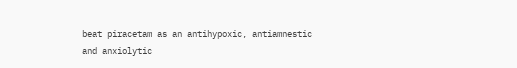beat piracetam as an antihypoxic, antiamnestic and anxiolytic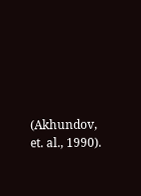(Akhundov, et. al., 1990).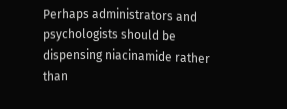Perhaps administrators and psychologists should be dispensing niacinamide rather than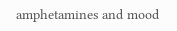amphetamines and mood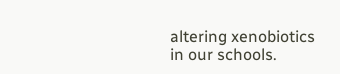altering xenobiotics in our schools.